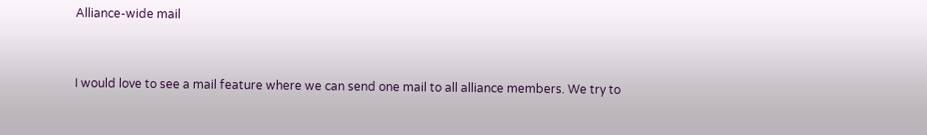Alliance-wide mail


I would love to see a mail feature where we can send one mail to all alliance members. We try to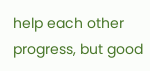help each other progress, but good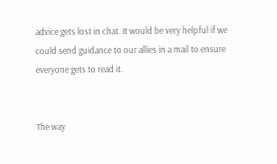advice gets lost in chat. It would be very helpful if we could send guidance to our allies in a mail to ensure everyone gets to read it.


The way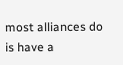most alliances do is have a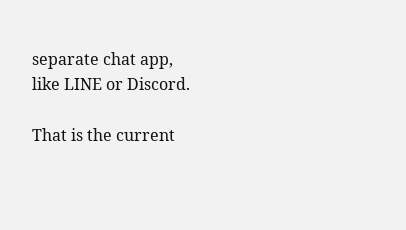separate chat app, like LINE or Discord.

That is the current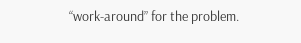“work-around” for the problem.